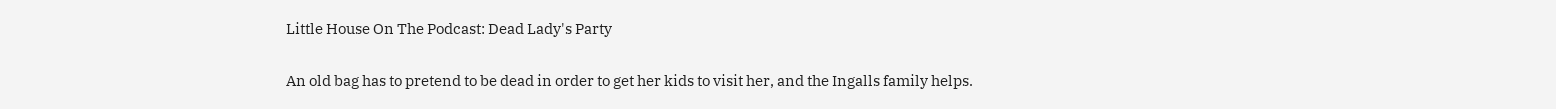Little House On The Podcast: Dead Lady's Party

An old bag has to pretend to be dead in order to get her kids to visit her, and the Ingalls family helps.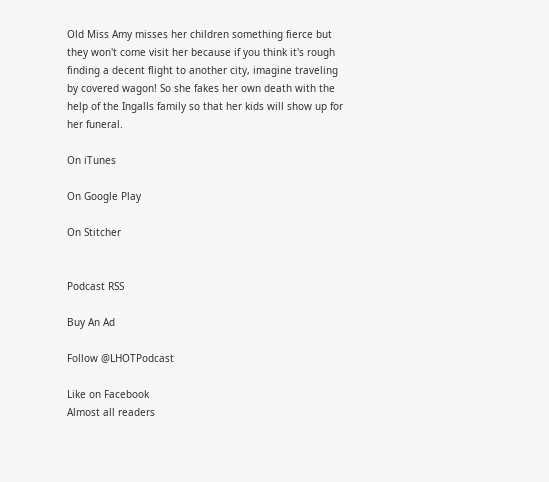Old Miss Amy misses her children something fierce but they won't come visit her because if you think it's rough finding a decent flight to another city, imagine traveling by covered wagon! So she fakes her own death with the help of the Ingalls family so that her kids will show up for her funeral.

On iTunes

On Google Play

On Stitcher


Podcast RSS

Buy An Ad

Follow @LHOTPodcast

Like on Facebook
Almost all readers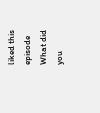liked this episode
What did you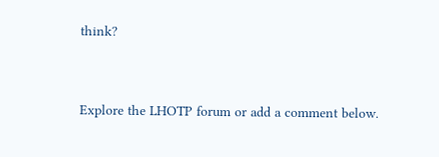think?


Explore the LHOTP forum or add a comment below.